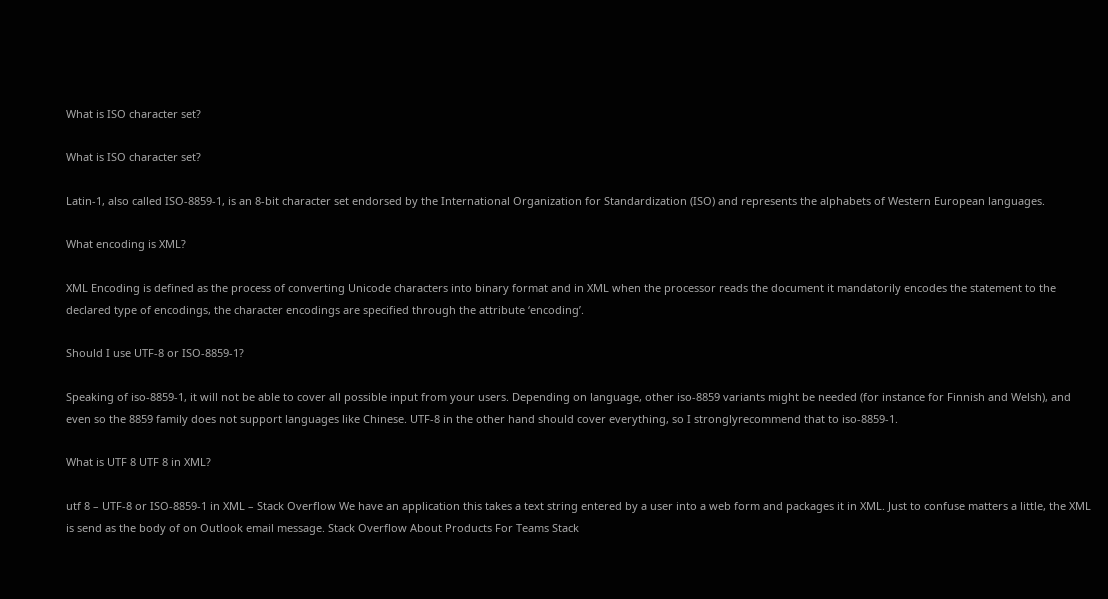What is ISO character set?

What is ISO character set?

Latin-1, also called ISO-8859-1, is an 8-bit character set endorsed by the International Organization for Standardization (ISO) and represents the alphabets of Western European languages.

What encoding is XML?

XML Encoding is defined as the process of converting Unicode characters into binary format and in XML when the processor reads the document it mandatorily encodes the statement to the declared type of encodings, the character encodings are specified through the attribute ‘encoding’.

Should I use UTF-8 or ISO-8859-1?

Speaking of iso-8859-1, it will not be able to cover all possible input from your users. Depending on language, other iso-8859 variants might be needed (for instance for Finnish and Welsh), and even so the 8859 family does not support languages like Chinese. UTF-8 in the other hand should cover everything, so I stronglyrecommend that to iso-8859-1.

What is UTF 8 UTF 8 in XML?

utf 8 – UTF-8 or ISO-8859-1 in XML – Stack Overflow We have an application this takes a text string entered by a user into a web form and packages it in XML. Just to confuse matters a little, the XML is send as the body of on Outlook email message. Stack Overflow About Products For Teams Stack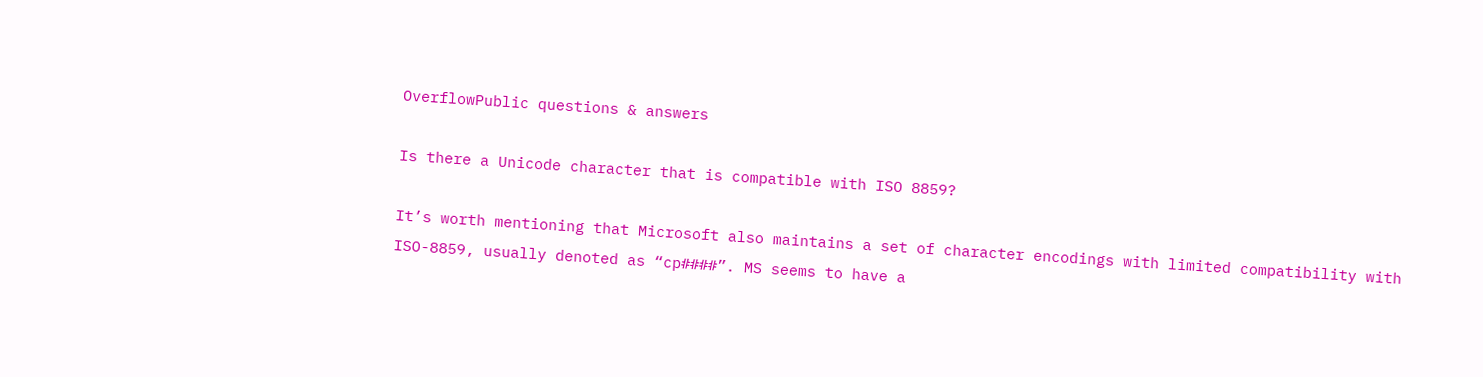OverflowPublic questions & answers

Is there a Unicode character that is compatible with ISO 8859?

It’s worth mentioning that Microsoft also maintains a set of character encodings with limited compatibility with ISO-8859, usually denoted as “cp####”. MS seems to have a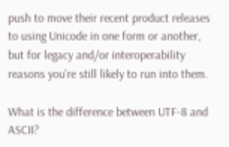push to move their recent product releases to using Unicode in one form or another, but for legacy and/or interoperability reasons you’re still likely to run into them.

What is the difference between UTF-8 and ASCII?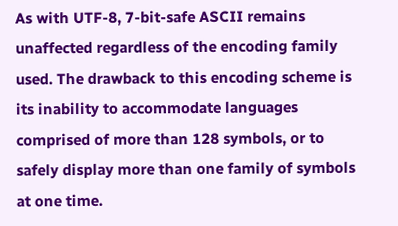As with UTF-8, 7-bit-safe ASCII remains unaffected regardless of the encoding family used. The drawback to this encoding scheme is its inability to accommodate languages comprised of more than 128 symbols, or to safely display more than one family of symbols at one time.